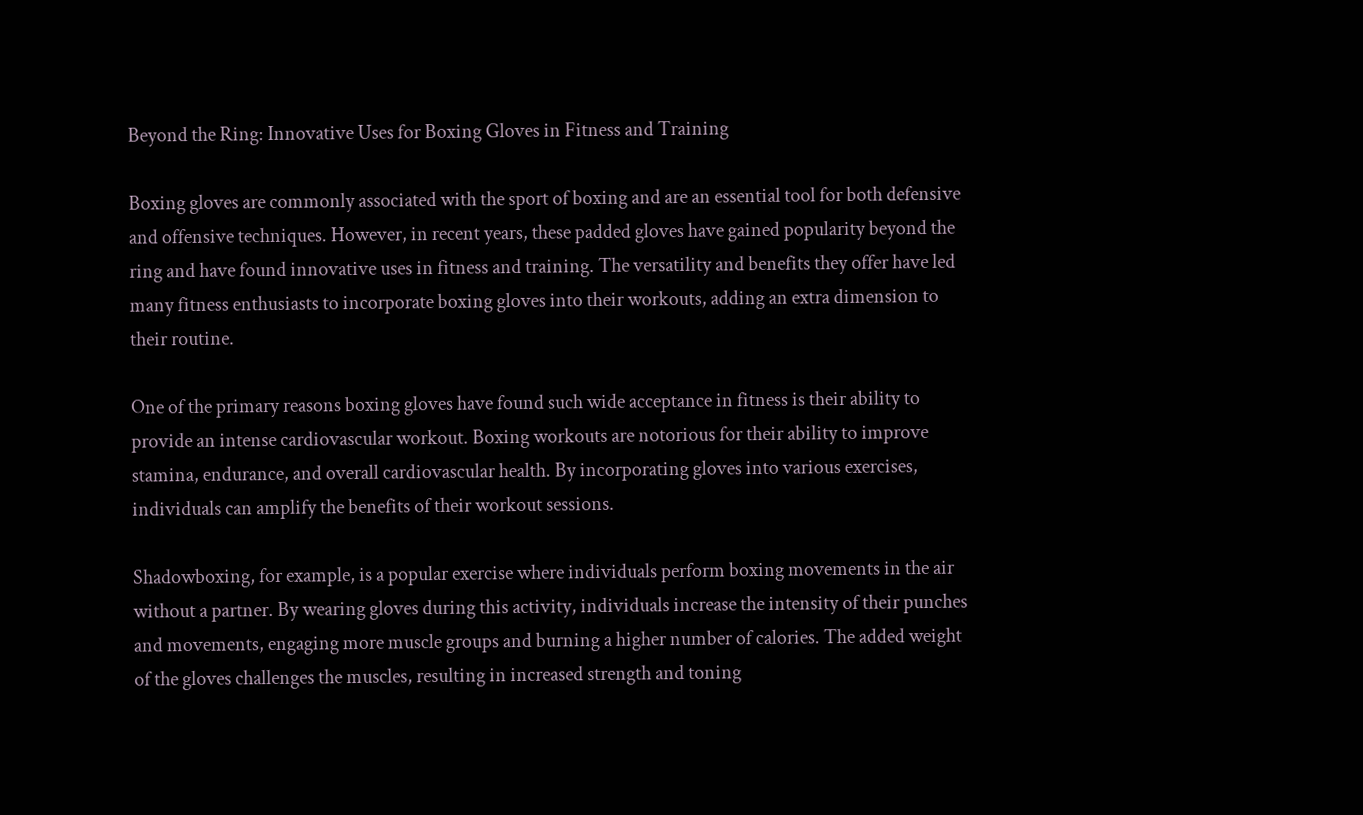Beyond the Ring: Innovative Uses for Boxing Gloves in Fitness and Training

Boxing gloves are commonly associated with the sport of boxing and are an essential tool for both defensive and offensive techniques. However, in recent years, these padded gloves have gained popularity beyond the ring and have found innovative uses in fitness and training. The versatility and benefits they offer have led many fitness enthusiasts to incorporate boxing gloves into their workouts, adding an extra dimension to their routine.

One of the primary reasons boxing gloves have found such wide acceptance in fitness is their ability to provide an intense cardiovascular workout. Boxing workouts are notorious for their ability to improve stamina, endurance, and overall cardiovascular health. By incorporating gloves into various exercises, individuals can amplify the benefits of their workout sessions.

Shadowboxing, for example, is a popular exercise where individuals perform boxing movements in the air without a partner. By wearing gloves during this activity, individuals increase the intensity of their punches and movements, engaging more muscle groups and burning a higher number of calories. The added weight of the gloves challenges the muscles, resulting in increased strength and toning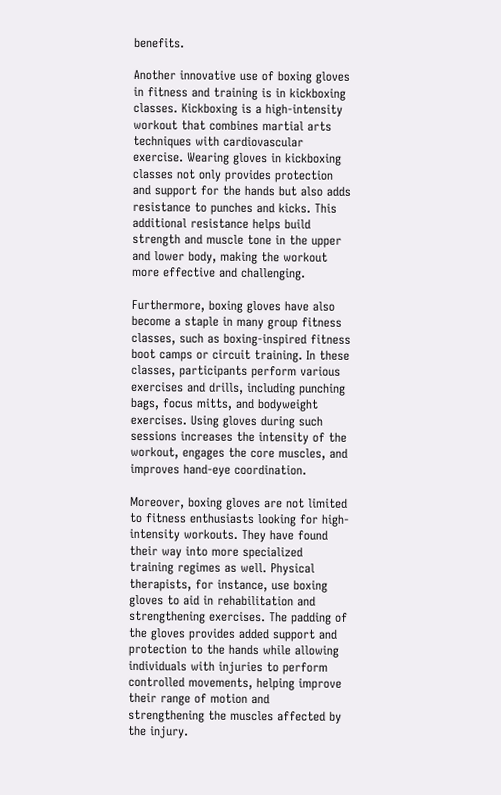benefits.

Another innovative use of boxing gloves in fitness and training is in kickboxing classes. Kickboxing is a high-intensity workout that combines martial arts techniques with cardiovascular exercise. Wearing gloves in kickboxing classes not only provides protection and support for the hands but also adds resistance to punches and kicks. This additional resistance helps build strength and muscle tone in the upper and lower body, making the workout more effective and challenging.

Furthermore, boxing gloves have also become a staple in many group fitness classes, such as boxing-inspired fitness boot camps or circuit training. In these classes, participants perform various exercises and drills, including punching bags, focus mitts, and bodyweight exercises. Using gloves during such sessions increases the intensity of the workout, engages the core muscles, and improves hand-eye coordination.

Moreover, boxing gloves are not limited to fitness enthusiasts looking for high-intensity workouts. They have found their way into more specialized training regimes as well. Physical therapists, for instance, use boxing gloves to aid in rehabilitation and strengthening exercises. The padding of the gloves provides added support and protection to the hands while allowing individuals with injuries to perform controlled movements, helping improve their range of motion and strengthening the muscles affected by the injury.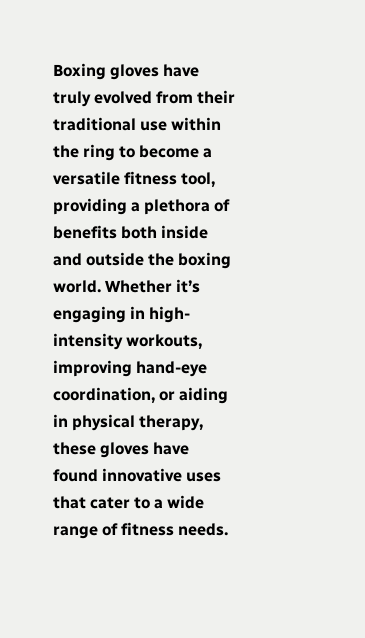Boxing gloves have truly evolved from their traditional use within the ring to become a versatile fitness tool, providing a plethora of benefits both inside and outside the boxing world. Whether it’s engaging in high-intensity workouts, improving hand-eye coordination, or aiding in physical therapy, these gloves have found innovative uses that cater to a wide range of fitness needs.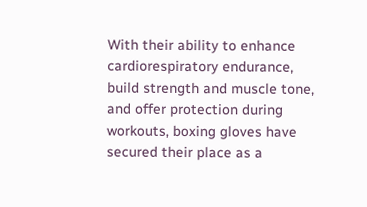With their ability to enhance cardiorespiratory endurance, build strength and muscle tone, and offer protection during workouts, boxing gloves have secured their place as a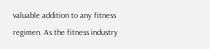valuable addition to any fitness regimen. As the fitness industry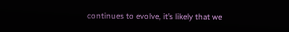continues to evolve, it’s likely that we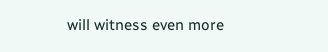will witness even more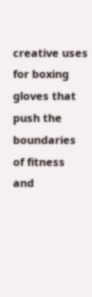creative uses for boxing gloves that push the boundaries of fitness and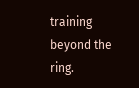training beyond the ring.